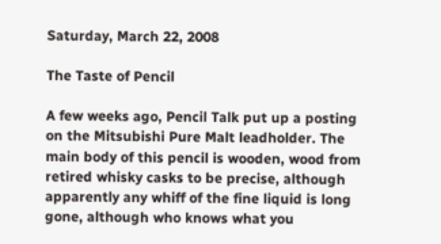Saturday, March 22, 2008

The Taste of Pencil

A few weeks ago, Pencil Talk put up a posting on the Mitsubishi Pure Malt leadholder. The main body of this pencil is wooden, wood from retired whisky casks to be precise, although apparently any whiff of the fine liquid is long gone, although who knows what you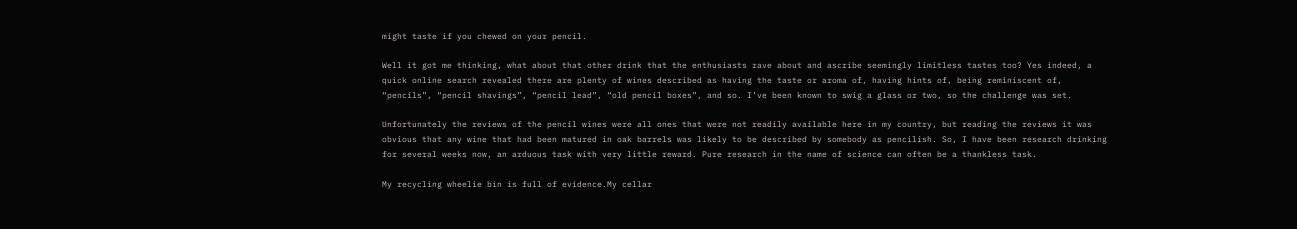might taste if you chewed on your pencil.

Well it got me thinking, what about that other drink that the enthusiasts rave about and ascribe seemingly limitless tastes too? Yes indeed, a quick online search revealed there are plenty of wines described as having the taste or aroma of, having hints of, being reminiscent of, “pencils”, “pencil shavings”, “pencil lead”, “old pencil boxes”, and so. I’ve been known to swig a glass or two, so the challenge was set.

Unfortunately the reviews of the pencil wines were all ones that were not readily available here in my country, but reading the reviews it was obvious that any wine that had been matured in oak barrels was likely to be described by somebody as pencilish. So, I have been research drinking for several weeks now, an arduous task with very little reward. Pure research in the name of science can often be a thankless task.

My recycling wheelie bin is full of evidence.My cellar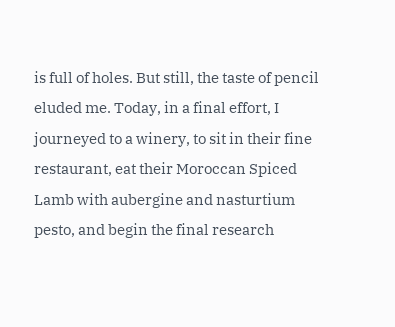is full of holes. But still, the taste of pencil eluded me. Today, in a final effort, I journeyed to a winery, to sit in their fine restaurant, eat their Moroccan Spiced Lamb with aubergine and nasturtium pesto, and begin the final research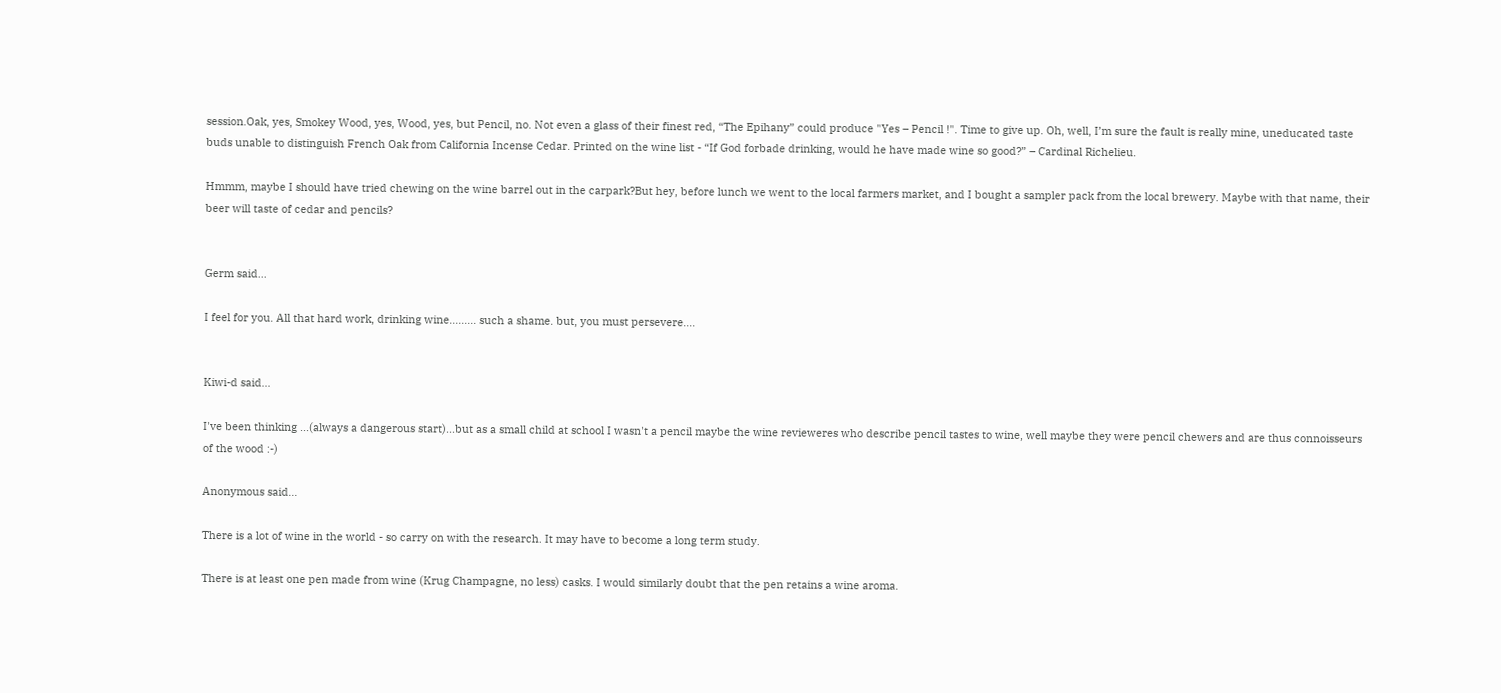session.Oak, yes, Smokey Wood, yes, Wood, yes, but Pencil, no. Not even a glass of their finest red, “The Epihany” could produce "Yes – Pencil !". Time to give up. Oh, well, I’m sure the fault is really mine, uneducated taste buds unable to distinguish French Oak from California Incense Cedar. Printed on the wine list - “If God forbade drinking, would he have made wine so good?” – Cardinal Richelieu.

Hmmm, maybe I should have tried chewing on the wine barrel out in the carpark?But hey, before lunch we went to the local farmers market, and I bought a sampler pack from the local brewery. Maybe with that name, their beer will taste of cedar and pencils?


Germ said...

I feel for you. All that hard work, drinking wine......... such a shame. but, you must persevere....


Kiwi-d said...

I've been thinking ...(always a dangerous start)...but as a small child at school I wasn't a pencil maybe the wine revieweres who describe pencil tastes to wine, well maybe they were pencil chewers and are thus connoisseurs of the wood :-)

Anonymous said...

There is a lot of wine in the world - so carry on with the research. It may have to become a long term study.

There is at least one pen made from wine (Krug Champagne, no less) casks. I would similarly doubt that the pen retains a wine aroma.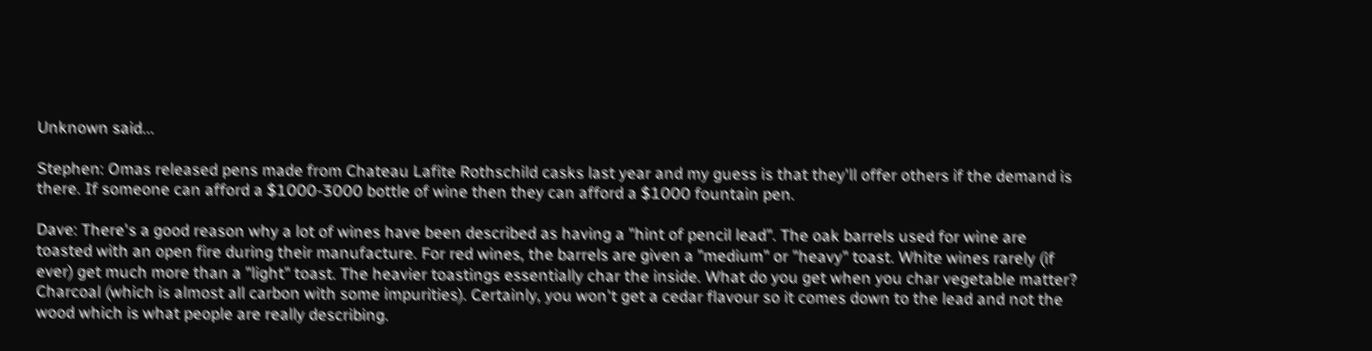Unknown said...

Stephen: Omas released pens made from Chateau Lafite Rothschild casks last year and my guess is that they'll offer others if the demand is there. If someone can afford a $1000-3000 bottle of wine then they can afford a $1000 fountain pen.

Dave: There's a good reason why a lot of wines have been described as having a "hint of pencil lead". The oak barrels used for wine are toasted with an open fire during their manufacture. For red wines, the barrels are given a "medium" or "heavy" toast. White wines rarely (if ever) get much more than a "light" toast. The heavier toastings essentially char the inside. What do you get when you char vegetable matter? Charcoal (which is almost all carbon with some impurities). Certainly, you won't get a cedar flavour so it comes down to the lead and not the wood which is what people are really describing.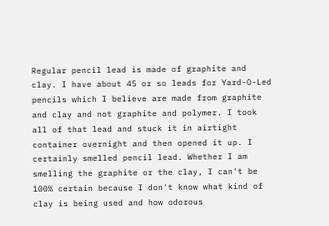Regular pencil lead is made of graphite and clay. I have about 45 or so leads for Yard-O-Led pencils which I believe are made from graphite and clay and not graphite and polymer. I took all of that lead and stuck it in airtight container overnight and then opened it up. I certainly smelled pencil lead. Whether I am smelling the graphite or the clay, I can't be 100% certain because I don't know what kind of clay is being used and how odorous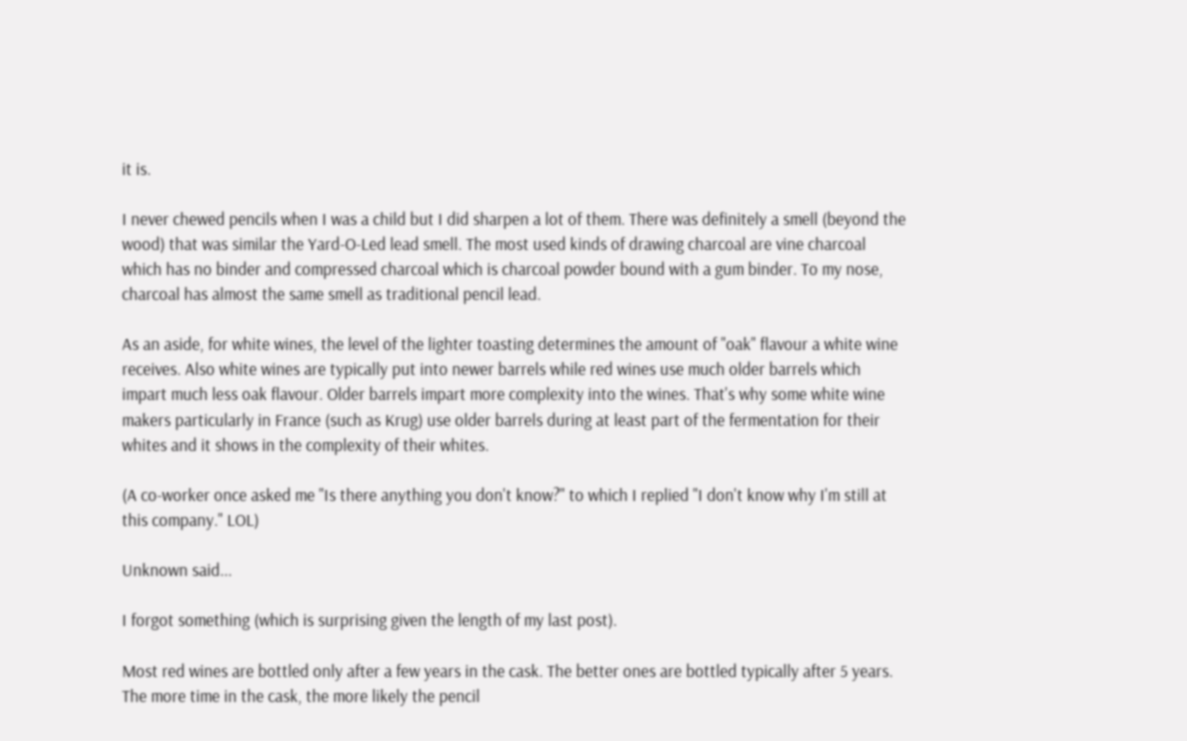it is.

I never chewed pencils when I was a child but I did sharpen a lot of them. There was definitely a smell (beyond the wood) that was similar the Yard-O-Led lead smell. The most used kinds of drawing charcoal are vine charcoal which has no binder and compressed charcoal which is charcoal powder bound with a gum binder. To my nose, charcoal has almost the same smell as traditional pencil lead.

As an aside, for white wines, the level of the lighter toasting determines the amount of "oak" flavour a white wine receives. Also white wines are typically put into newer barrels while red wines use much older barrels which impart much less oak flavour. Older barrels impart more complexity into the wines. That's why some white wine makers particularly in France (such as Krug) use older barrels during at least part of the fermentation for their whites and it shows in the complexity of their whites.

(A co-worker once asked me "Is there anything you don't know?" to which I replied "I don't know why I'm still at this company." LOL)

Unknown said...

I forgot something (which is surprising given the length of my last post).

Most red wines are bottled only after a few years in the cask. The better ones are bottled typically after 5 years. The more time in the cask, the more likely the pencil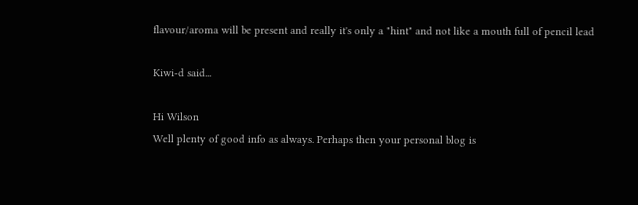flavour/aroma will be present and really it's only a "hint" and not like a mouth full of pencil lead

Kiwi-d said...

Hi Wilson
Well plenty of good info as always. Perhaps then your personal blog is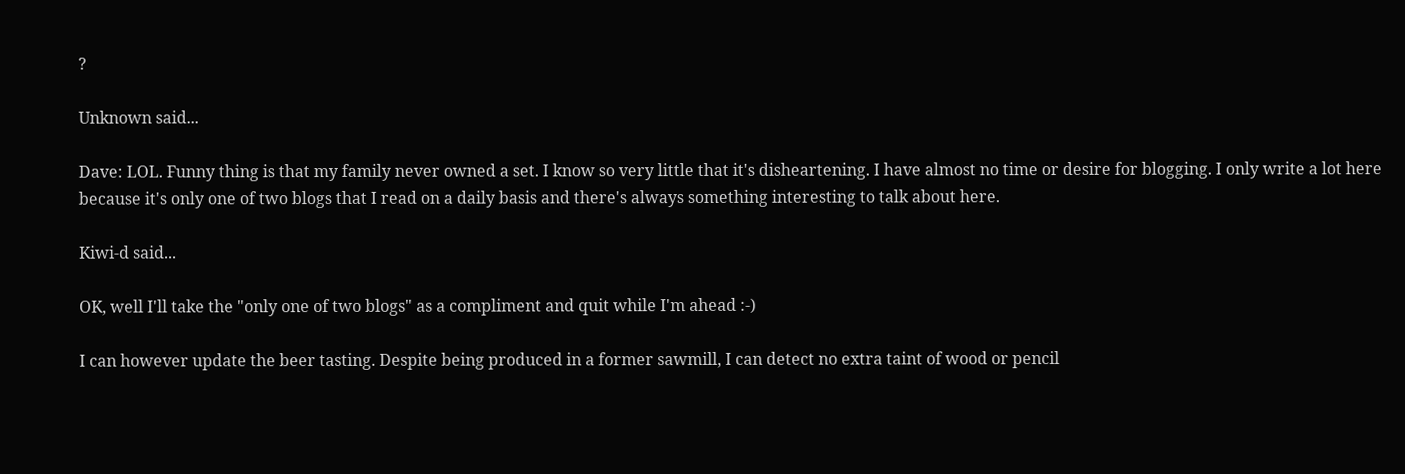?

Unknown said...

Dave: LOL. Funny thing is that my family never owned a set. I know so very little that it's disheartening. I have almost no time or desire for blogging. I only write a lot here because it's only one of two blogs that I read on a daily basis and there's always something interesting to talk about here.

Kiwi-d said...

OK, well I'll take the "only one of two blogs" as a compliment and quit while I'm ahead :-)

I can however update the beer tasting. Despite being produced in a former sawmill, I can detect no extra taint of wood or pencil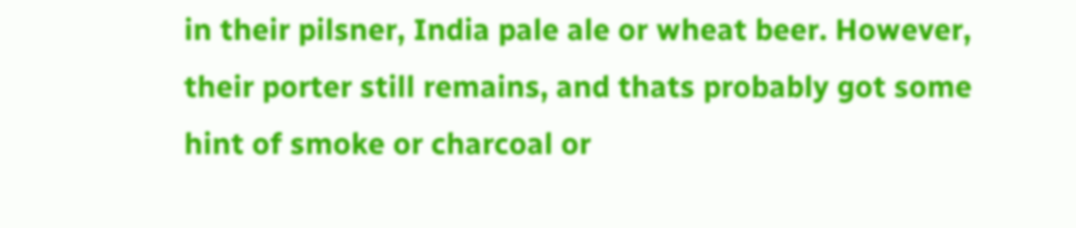in their pilsner, India pale ale or wheat beer. However, their porter still remains, and thats probably got some hint of smoke or charcoal or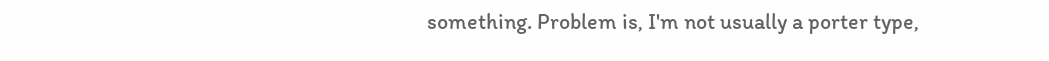something. Problem is, I'm not usually a porter type,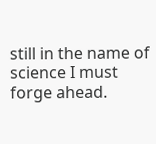still in the name of science I must forge ahead.